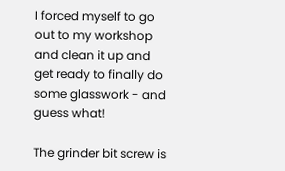I forced myself to go out to my workshop and clean it up and get ready to finally do some glasswork - and guess what!

The grinder bit screw is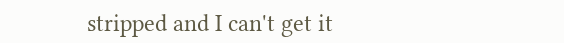stripped and I can't get it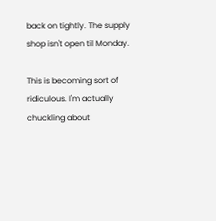back on tightly. The supply shop isn't open til Monday.

This is becoming sort of ridiculous. I'm actually chuckling about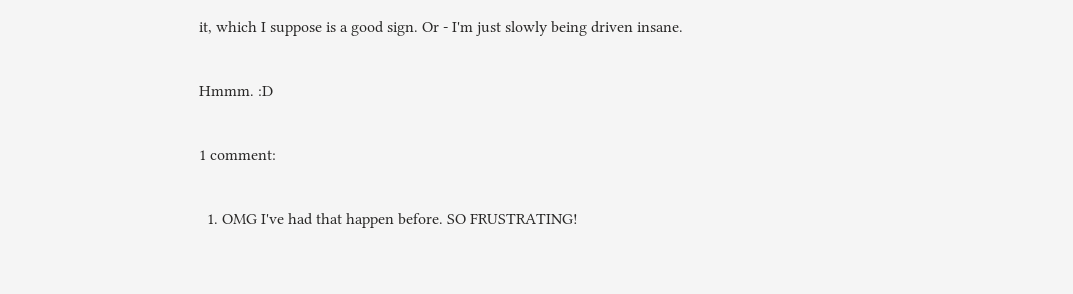it, which I suppose is a good sign. Or - I'm just slowly being driven insane.

Hmmm. :D

1 comment:

  1. OMG I've had that happen before. SO FRUSTRATING!